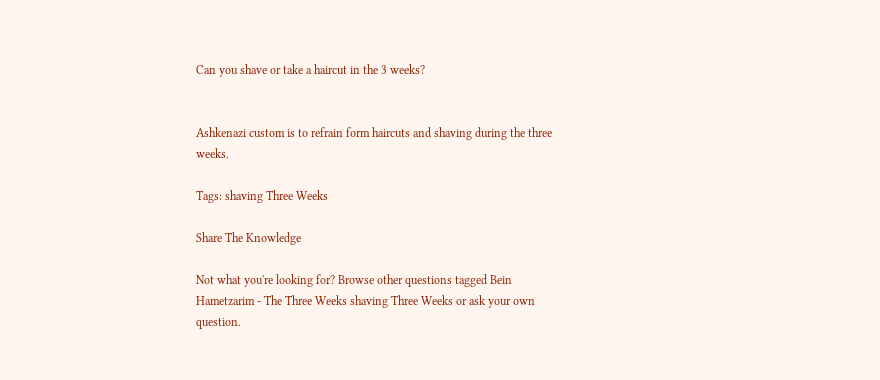Can you shave or take a haircut in the 3 weeks?


Ashkenazi custom is to refrain form haircuts and shaving during the three weeks.

Tags: shaving Three Weeks

Share The Knowledge

Not what you're looking for? Browse other questions tagged Bein Hametzarim - The Three Weeks shaving Three Weeks or ask your own question.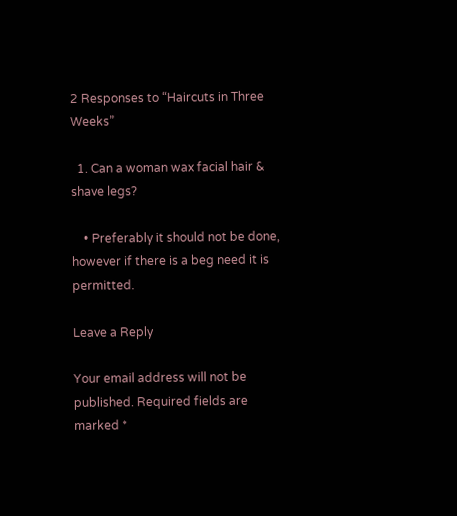2 Responses to “Haircuts in Three Weeks”

  1. Can a woman wax facial hair & shave legs?

    • Preferably it should not be done, however if there is a beg need it is permitted.

Leave a Reply

Your email address will not be published. Required fields are marked *